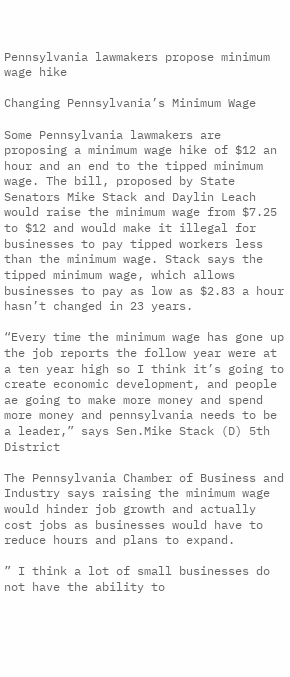Pennsylvania lawmakers propose minimum wage hike

Changing Pennsylvania’s Minimum Wage

Some Pennsylvania lawmakers are proposing a minimum wage hike of $12 an hour and an end to the tipped minimum wage. The bill, proposed by State Senators Mike Stack and Daylin Leach would raise the minimum wage from $7.25 to $12 and would make it illegal for businesses to pay tipped workers less than the minimum wage. Stack says the tipped minimum wage, which allows businesses to pay as low as $2.83 a hour hasn’t changed in 23 years.

“Every time the minimum wage has gone up the job reports the follow year were at a ten year high so I think it’s going to create economic development, and people ae going to make more money and spend more money and pennsylvania needs to be a leader,” says Sen.Mike Stack (D) 5th District

The Pennsylvania Chamber of Business and Industry says raising the minimum wage would hinder job growth and actually cost jobs as businesses would have to reduce hours and plans to expand.

” I think a lot of small businesses do not have the ability to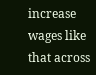increase wages like that across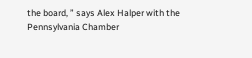the board, ” says Alex Halper with the Pennsylvania Chamber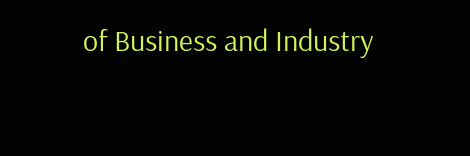of Business and Industry